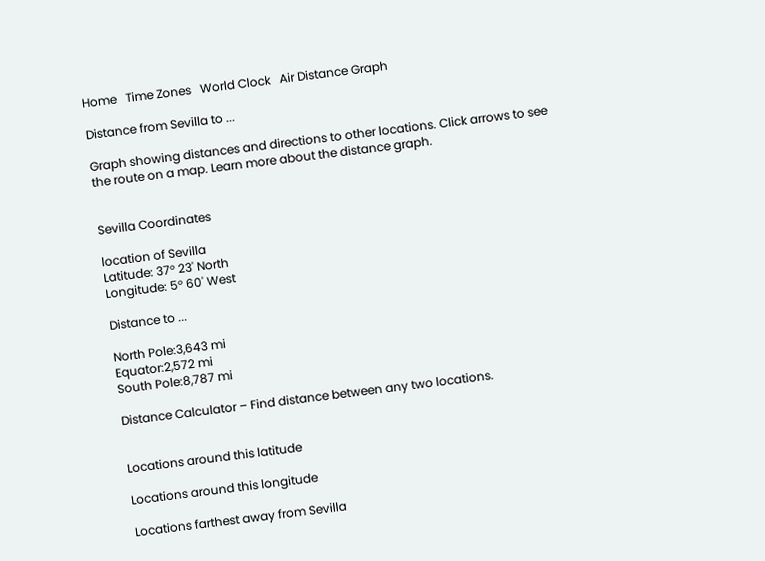Home   Time Zones   World Clock   Air Distance Graph

Distance from Sevilla to ...

Graph showing distances and directions to other locations. Click arrows to see the route on a map. Learn more about the distance graph.


Sevilla Coordinates

location of Sevilla
Latitude: 37° 23' North
Longitude: 5° 60' West

Distance to ...

North Pole:3,643 mi
Equator:2,572 mi
South Pole:8,787 mi

Distance Calculator – Find distance between any two locations.


Locations around this latitude

Locations around this longitude

Locations farthest away from Sevilla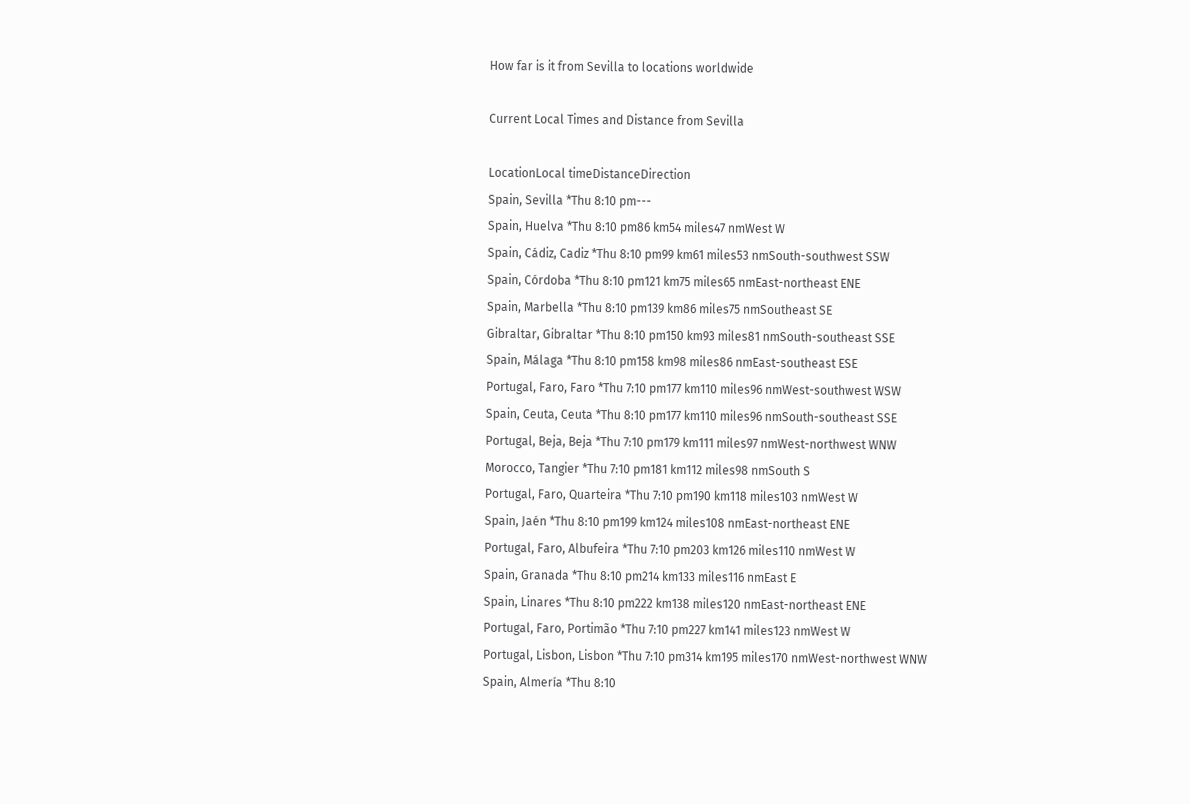How far is it from Sevilla to locations worldwide

Current Local Times and Distance from Sevilla

LocationLocal timeDistanceDirection
Spain, Sevilla *Thu 8:10 pm---
Spain, Huelva *Thu 8:10 pm86 km54 miles47 nmWest W
Spain, Cádiz, Cadiz *Thu 8:10 pm99 km61 miles53 nmSouth-southwest SSW
Spain, Córdoba *Thu 8:10 pm121 km75 miles65 nmEast-northeast ENE
Spain, Marbella *Thu 8:10 pm139 km86 miles75 nmSoutheast SE
Gibraltar, Gibraltar *Thu 8:10 pm150 km93 miles81 nmSouth-southeast SSE
Spain, Málaga *Thu 8:10 pm158 km98 miles86 nmEast-southeast ESE
Portugal, Faro, Faro *Thu 7:10 pm177 km110 miles96 nmWest-southwest WSW
Spain, Ceuta, Ceuta *Thu 8:10 pm177 km110 miles96 nmSouth-southeast SSE
Portugal, Beja, Beja *Thu 7:10 pm179 km111 miles97 nmWest-northwest WNW
Morocco, Tangier *Thu 7:10 pm181 km112 miles98 nmSouth S
Portugal, Faro, Quarteira *Thu 7:10 pm190 km118 miles103 nmWest W
Spain, Jaén *Thu 8:10 pm199 km124 miles108 nmEast-northeast ENE
Portugal, Faro, Albufeira *Thu 7:10 pm203 km126 miles110 nmWest W
Spain, Granada *Thu 8:10 pm214 km133 miles116 nmEast E
Spain, Linares *Thu 8:10 pm222 km138 miles120 nmEast-northeast ENE
Portugal, Faro, Portimão *Thu 7:10 pm227 km141 miles123 nmWest W
Portugal, Lisbon, Lisbon *Thu 7:10 pm314 km195 miles170 nmWest-northwest WNW
Spain, Almería *Thu 8:10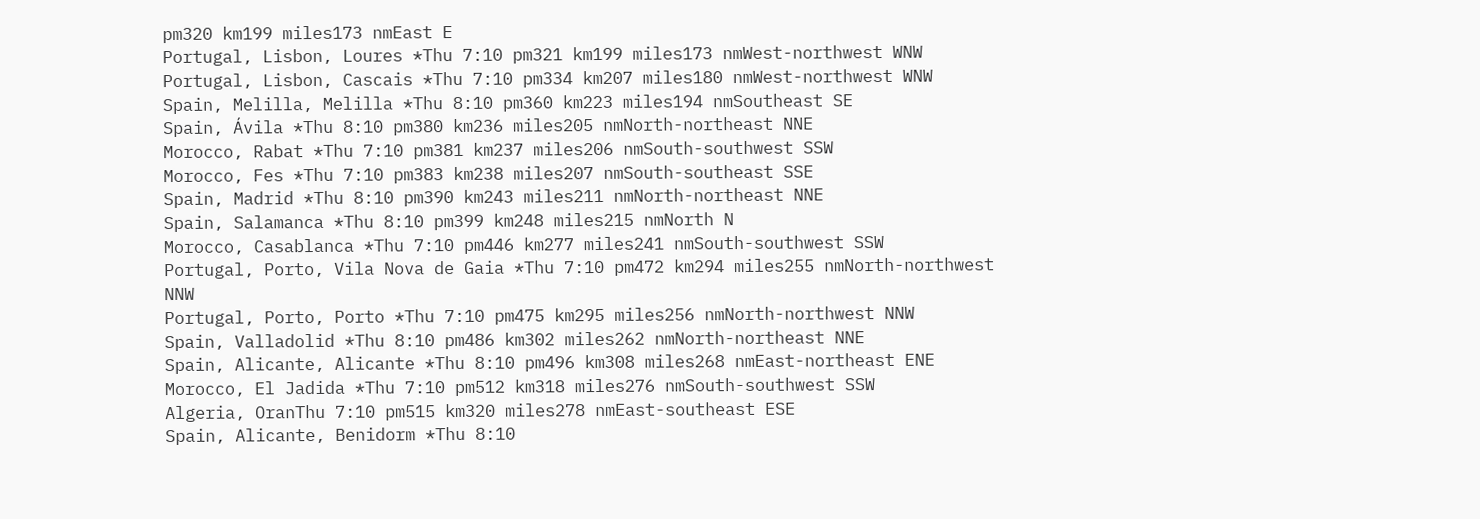pm320 km199 miles173 nmEast E
Portugal, Lisbon, Loures *Thu 7:10 pm321 km199 miles173 nmWest-northwest WNW
Portugal, Lisbon, Cascais *Thu 7:10 pm334 km207 miles180 nmWest-northwest WNW
Spain, Melilla, Melilla *Thu 8:10 pm360 km223 miles194 nmSoutheast SE
Spain, Ávila *Thu 8:10 pm380 km236 miles205 nmNorth-northeast NNE
Morocco, Rabat *Thu 7:10 pm381 km237 miles206 nmSouth-southwest SSW
Morocco, Fes *Thu 7:10 pm383 km238 miles207 nmSouth-southeast SSE
Spain, Madrid *Thu 8:10 pm390 km243 miles211 nmNorth-northeast NNE
Spain, Salamanca *Thu 8:10 pm399 km248 miles215 nmNorth N
Morocco, Casablanca *Thu 7:10 pm446 km277 miles241 nmSouth-southwest SSW
Portugal, Porto, Vila Nova de Gaia *Thu 7:10 pm472 km294 miles255 nmNorth-northwest NNW
Portugal, Porto, Porto *Thu 7:10 pm475 km295 miles256 nmNorth-northwest NNW
Spain, Valladolid *Thu 8:10 pm486 km302 miles262 nmNorth-northeast NNE
Spain, Alicante, Alicante *Thu 8:10 pm496 km308 miles268 nmEast-northeast ENE
Morocco, El Jadida *Thu 7:10 pm512 km318 miles276 nmSouth-southwest SSW
Algeria, OranThu 7:10 pm515 km320 miles278 nmEast-southeast ESE
Spain, Alicante, Benidorm *Thu 8:10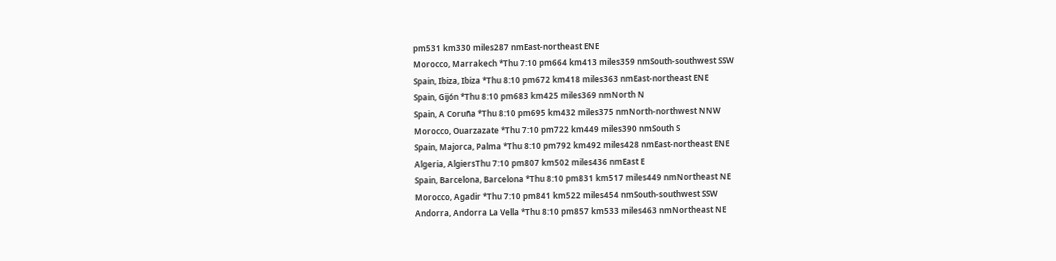pm531 km330 miles287 nmEast-northeast ENE
Morocco, Marrakech *Thu 7:10 pm664 km413 miles359 nmSouth-southwest SSW
Spain, Ibiza, Ibiza *Thu 8:10 pm672 km418 miles363 nmEast-northeast ENE
Spain, Gijón *Thu 8:10 pm683 km425 miles369 nmNorth N
Spain, A Coruña *Thu 8:10 pm695 km432 miles375 nmNorth-northwest NNW
Morocco, Ouarzazate *Thu 7:10 pm722 km449 miles390 nmSouth S
Spain, Majorca, Palma *Thu 8:10 pm792 km492 miles428 nmEast-northeast ENE
Algeria, AlgiersThu 7:10 pm807 km502 miles436 nmEast E
Spain, Barcelona, Barcelona *Thu 8:10 pm831 km517 miles449 nmNortheast NE
Morocco, Agadir *Thu 7:10 pm841 km522 miles454 nmSouth-southwest SSW
Andorra, Andorra La Vella *Thu 8:10 pm857 km533 miles463 nmNortheast NE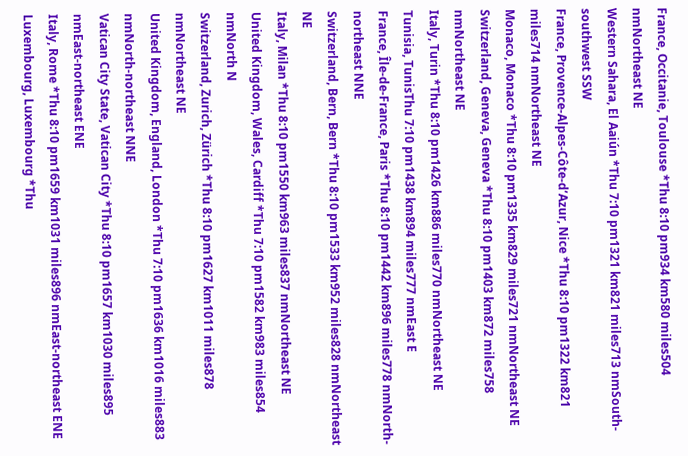France, Occitanie, Toulouse *Thu 8:10 pm934 km580 miles504 nmNortheast NE
Western Sahara, El Aaiún *Thu 7:10 pm1321 km821 miles713 nmSouth-southwest SSW
France, Provence-Alpes-Côte-d’Azur, Nice *Thu 8:10 pm1322 km821 miles714 nmNortheast NE
Monaco, Monaco *Thu 8:10 pm1335 km829 miles721 nmNortheast NE
Switzerland, Geneva, Geneva *Thu 8:10 pm1403 km872 miles758 nmNortheast NE
Italy, Turin *Thu 8:10 pm1426 km886 miles770 nmNortheast NE
Tunisia, TunisThu 7:10 pm1438 km894 miles777 nmEast E
France, Île-de-France, Paris *Thu 8:10 pm1442 km896 miles778 nmNorth-northeast NNE
Switzerland, Bern, Bern *Thu 8:10 pm1533 km952 miles828 nmNortheast NE
Italy, Milan *Thu 8:10 pm1550 km963 miles837 nmNortheast NE
United Kingdom, Wales, Cardiff *Thu 7:10 pm1582 km983 miles854 nmNorth N
Switzerland, Zurich, Zürich *Thu 8:10 pm1627 km1011 miles878 nmNortheast NE
United Kingdom, England, London *Thu 7:10 pm1636 km1016 miles883 nmNorth-northeast NNE
Vatican City State, Vatican City *Thu 8:10 pm1657 km1030 miles895 nmEast-northeast ENE
Italy, Rome *Thu 8:10 pm1659 km1031 miles896 nmEast-northeast ENE
Luxembourg, Luxembourg *Thu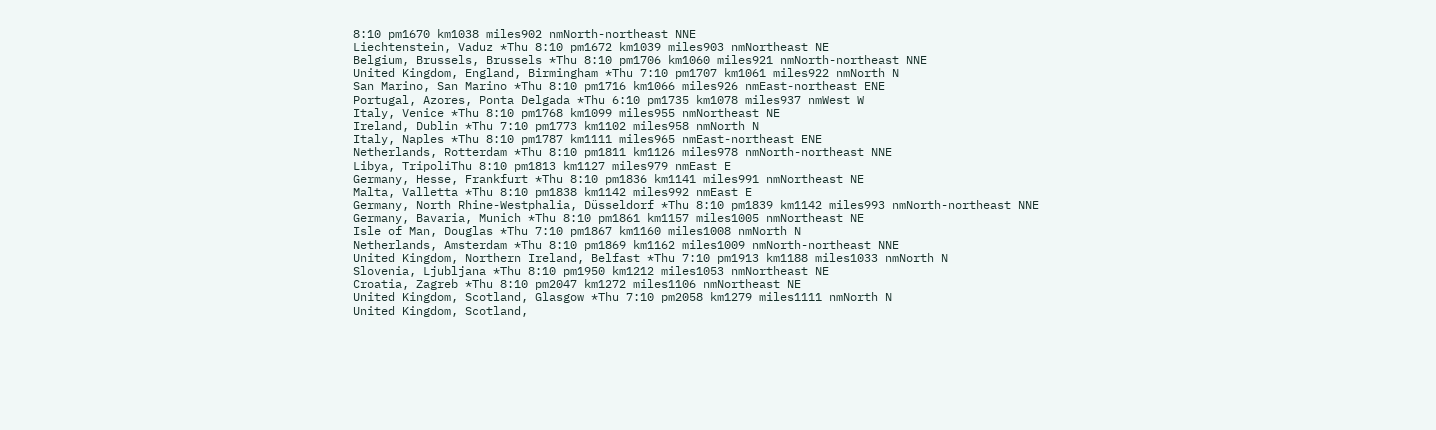8:10 pm1670 km1038 miles902 nmNorth-northeast NNE
Liechtenstein, Vaduz *Thu 8:10 pm1672 km1039 miles903 nmNortheast NE
Belgium, Brussels, Brussels *Thu 8:10 pm1706 km1060 miles921 nmNorth-northeast NNE
United Kingdom, England, Birmingham *Thu 7:10 pm1707 km1061 miles922 nmNorth N
San Marino, San Marino *Thu 8:10 pm1716 km1066 miles926 nmEast-northeast ENE
Portugal, Azores, Ponta Delgada *Thu 6:10 pm1735 km1078 miles937 nmWest W
Italy, Venice *Thu 8:10 pm1768 km1099 miles955 nmNortheast NE
Ireland, Dublin *Thu 7:10 pm1773 km1102 miles958 nmNorth N
Italy, Naples *Thu 8:10 pm1787 km1111 miles965 nmEast-northeast ENE
Netherlands, Rotterdam *Thu 8:10 pm1811 km1126 miles978 nmNorth-northeast NNE
Libya, TripoliThu 8:10 pm1813 km1127 miles979 nmEast E
Germany, Hesse, Frankfurt *Thu 8:10 pm1836 km1141 miles991 nmNortheast NE
Malta, Valletta *Thu 8:10 pm1838 km1142 miles992 nmEast E
Germany, North Rhine-Westphalia, Düsseldorf *Thu 8:10 pm1839 km1142 miles993 nmNorth-northeast NNE
Germany, Bavaria, Munich *Thu 8:10 pm1861 km1157 miles1005 nmNortheast NE
Isle of Man, Douglas *Thu 7:10 pm1867 km1160 miles1008 nmNorth N
Netherlands, Amsterdam *Thu 8:10 pm1869 km1162 miles1009 nmNorth-northeast NNE
United Kingdom, Northern Ireland, Belfast *Thu 7:10 pm1913 km1188 miles1033 nmNorth N
Slovenia, Ljubljana *Thu 8:10 pm1950 km1212 miles1053 nmNortheast NE
Croatia, Zagreb *Thu 8:10 pm2047 km1272 miles1106 nmNortheast NE
United Kingdom, Scotland, Glasgow *Thu 7:10 pm2058 km1279 miles1111 nmNorth N
United Kingdom, Scotland,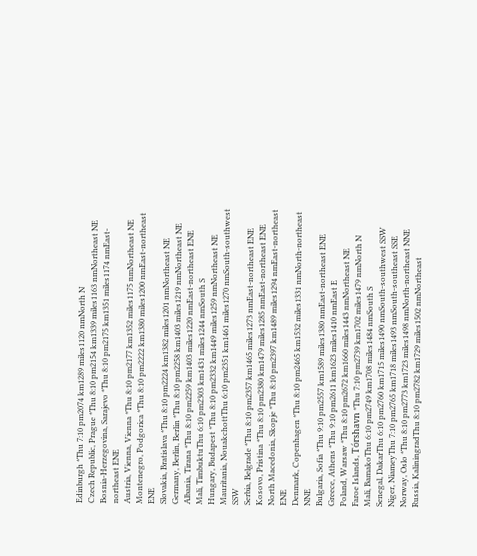Edinburgh *Thu 7:10 pm2074 km1289 miles1120 nmNorth N
Czech Republic, Prague *Thu 8:10 pm2154 km1339 miles1163 nmNortheast NE
Bosnia-Herzegovina, Sarajevo *Thu 8:10 pm2175 km1351 miles1174 nmEast-northeast ENE
Austria, Vienna, Vienna *Thu 8:10 pm2177 km1352 miles1175 nmNortheast NE
Montenegro, Podgorica *Thu 8:10 pm2222 km1380 miles1200 nmEast-northeast ENE
Slovakia, Bratislava *Thu 8:10 pm2224 km1382 miles1201 nmNortheast NE
Germany, Berlin, Berlin *Thu 8:10 pm2258 km1403 miles1219 nmNortheast NE
Albania, Tirana *Thu 8:10 pm2259 km1403 miles1220 nmEast-northeast ENE
Mali, TimbuktuThu 6:10 pm2303 km1431 miles1244 nmSouth S
Hungary, Budapest *Thu 8:10 pm2332 km1449 miles1259 nmNortheast NE
Mauritania, NouakchottThu 6:10 pm2351 km1461 miles1270 nmSouth-southwest SSW
Serbia, Belgrade *Thu 8:10 pm2357 km1465 miles1273 nmEast-northeast ENE
Kosovo, Pristina *Thu 8:10 pm2380 km1479 miles1285 nmEast-northeast ENE
North Macedonia, Skopje *Thu 8:10 pm2397 km1489 miles1294 nmEast-northeast ENE
Denmark, Copenhagen *Thu 8:10 pm2465 km1532 miles1331 nmNorth-northeast NNE
Bulgaria, Sofia *Thu 9:10 pm2557 km1589 miles1380 nmEast-northeast ENE
Greece, Athens *Thu 9:10 pm2611 km1623 miles1410 nmEast E
Poland, Warsaw *Thu 8:10 pm2672 km1660 miles1443 nmNortheast NE
Faroe Islands, Tórshavn *Thu 7:10 pm2739 km1702 miles1479 nmNorth N
Mali, BamakoThu 6:10 pm2749 km1708 miles1484 nmSouth S
Senegal, DakarThu 6:10 pm2760 km1715 miles1490 nmSouth-southwest SSW
Niger, NiameyThu 7:10 pm2765 km1718 miles1493 nmSouth-southeast SSE
Norway, Oslo *Thu 8:10 pm2773 km1723 miles1498 nmNorth-northeast NNE
Russia, KaliningradThu 8:10 pm2782 km1729 miles1502 nmNortheast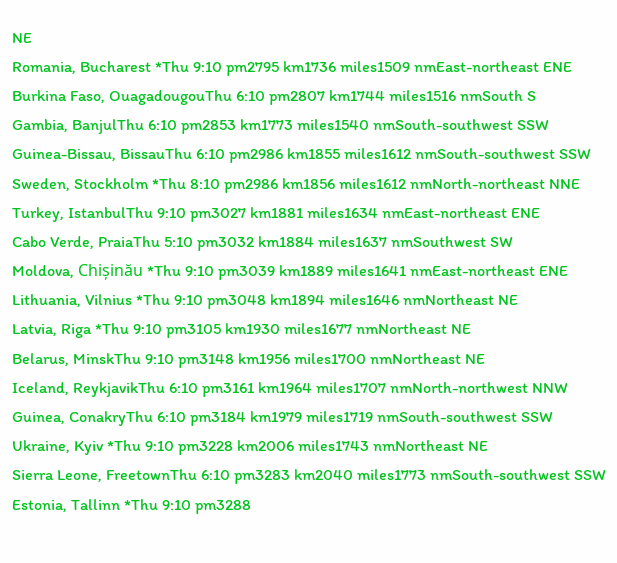NE
Romania, Bucharest *Thu 9:10 pm2795 km1736 miles1509 nmEast-northeast ENE
Burkina Faso, OuagadougouThu 6:10 pm2807 km1744 miles1516 nmSouth S
Gambia, BanjulThu 6:10 pm2853 km1773 miles1540 nmSouth-southwest SSW
Guinea-Bissau, BissauThu 6:10 pm2986 km1855 miles1612 nmSouth-southwest SSW
Sweden, Stockholm *Thu 8:10 pm2986 km1856 miles1612 nmNorth-northeast NNE
Turkey, IstanbulThu 9:10 pm3027 km1881 miles1634 nmEast-northeast ENE
Cabo Verde, PraiaThu 5:10 pm3032 km1884 miles1637 nmSouthwest SW
Moldova, Chișinău *Thu 9:10 pm3039 km1889 miles1641 nmEast-northeast ENE
Lithuania, Vilnius *Thu 9:10 pm3048 km1894 miles1646 nmNortheast NE
Latvia, Riga *Thu 9:10 pm3105 km1930 miles1677 nmNortheast NE
Belarus, MinskThu 9:10 pm3148 km1956 miles1700 nmNortheast NE
Iceland, ReykjavikThu 6:10 pm3161 km1964 miles1707 nmNorth-northwest NNW
Guinea, ConakryThu 6:10 pm3184 km1979 miles1719 nmSouth-southwest SSW
Ukraine, Kyiv *Thu 9:10 pm3228 km2006 miles1743 nmNortheast NE
Sierra Leone, FreetownThu 6:10 pm3283 km2040 miles1773 nmSouth-southwest SSW
Estonia, Tallinn *Thu 9:10 pm3288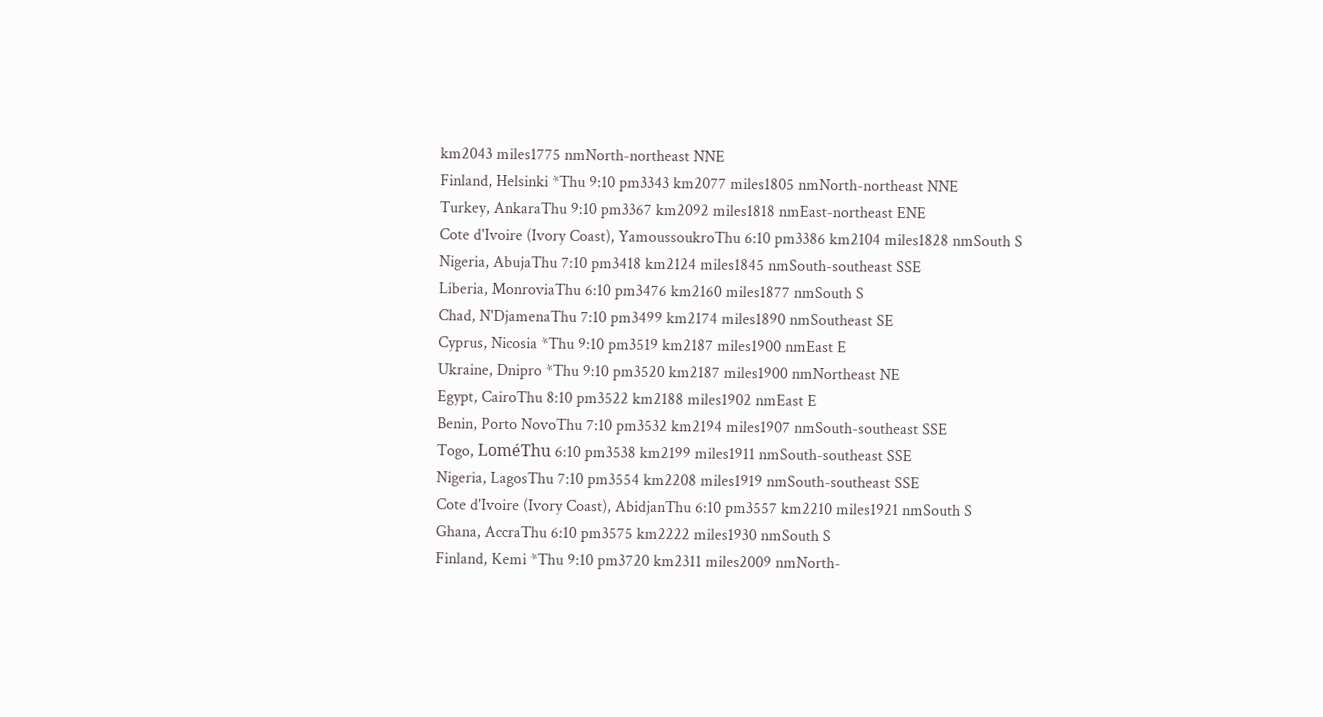km2043 miles1775 nmNorth-northeast NNE
Finland, Helsinki *Thu 9:10 pm3343 km2077 miles1805 nmNorth-northeast NNE
Turkey, AnkaraThu 9:10 pm3367 km2092 miles1818 nmEast-northeast ENE
Cote d'Ivoire (Ivory Coast), YamoussoukroThu 6:10 pm3386 km2104 miles1828 nmSouth S
Nigeria, AbujaThu 7:10 pm3418 km2124 miles1845 nmSouth-southeast SSE
Liberia, MonroviaThu 6:10 pm3476 km2160 miles1877 nmSouth S
Chad, N'DjamenaThu 7:10 pm3499 km2174 miles1890 nmSoutheast SE
Cyprus, Nicosia *Thu 9:10 pm3519 km2187 miles1900 nmEast E
Ukraine, Dnipro *Thu 9:10 pm3520 km2187 miles1900 nmNortheast NE
Egypt, CairoThu 8:10 pm3522 km2188 miles1902 nmEast E
Benin, Porto NovoThu 7:10 pm3532 km2194 miles1907 nmSouth-southeast SSE
Togo, LoméThu 6:10 pm3538 km2199 miles1911 nmSouth-southeast SSE
Nigeria, LagosThu 7:10 pm3554 km2208 miles1919 nmSouth-southeast SSE
Cote d'Ivoire (Ivory Coast), AbidjanThu 6:10 pm3557 km2210 miles1921 nmSouth S
Ghana, AccraThu 6:10 pm3575 km2222 miles1930 nmSouth S
Finland, Kemi *Thu 9:10 pm3720 km2311 miles2009 nmNorth-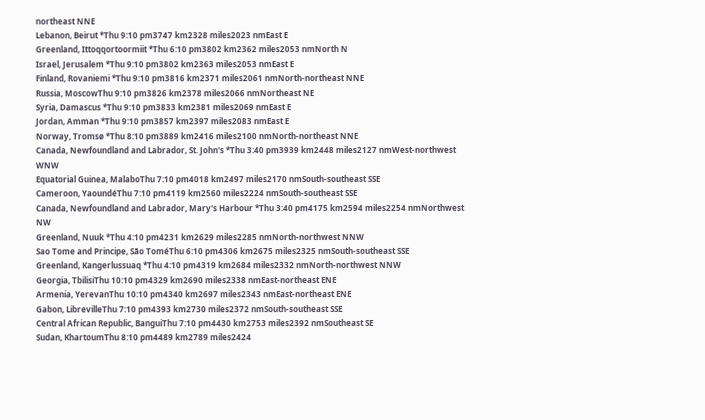northeast NNE
Lebanon, Beirut *Thu 9:10 pm3747 km2328 miles2023 nmEast E
Greenland, Ittoqqortoormiit *Thu 6:10 pm3802 km2362 miles2053 nmNorth N
Israel, Jerusalem *Thu 9:10 pm3802 km2363 miles2053 nmEast E
Finland, Rovaniemi *Thu 9:10 pm3816 km2371 miles2061 nmNorth-northeast NNE
Russia, MoscowThu 9:10 pm3826 km2378 miles2066 nmNortheast NE
Syria, Damascus *Thu 9:10 pm3833 km2381 miles2069 nmEast E
Jordan, Amman *Thu 9:10 pm3857 km2397 miles2083 nmEast E
Norway, Tromsø *Thu 8:10 pm3889 km2416 miles2100 nmNorth-northeast NNE
Canada, Newfoundland and Labrador, St. John's *Thu 3:40 pm3939 km2448 miles2127 nmWest-northwest WNW
Equatorial Guinea, MalaboThu 7:10 pm4018 km2497 miles2170 nmSouth-southeast SSE
Cameroon, YaoundéThu 7:10 pm4119 km2560 miles2224 nmSouth-southeast SSE
Canada, Newfoundland and Labrador, Mary's Harbour *Thu 3:40 pm4175 km2594 miles2254 nmNorthwest NW
Greenland, Nuuk *Thu 4:10 pm4231 km2629 miles2285 nmNorth-northwest NNW
Sao Tome and Principe, São ToméThu 6:10 pm4306 km2675 miles2325 nmSouth-southeast SSE
Greenland, Kangerlussuaq *Thu 4:10 pm4319 km2684 miles2332 nmNorth-northwest NNW
Georgia, TbilisiThu 10:10 pm4329 km2690 miles2338 nmEast-northeast ENE
Armenia, YerevanThu 10:10 pm4340 km2697 miles2343 nmEast-northeast ENE
Gabon, LibrevilleThu 7:10 pm4393 km2730 miles2372 nmSouth-southeast SSE
Central African Republic, BanguiThu 7:10 pm4430 km2753 miles2392 nmSoutheast SE
Sudan, KhartoumThu 8:10 pm4489 km2789 miles2424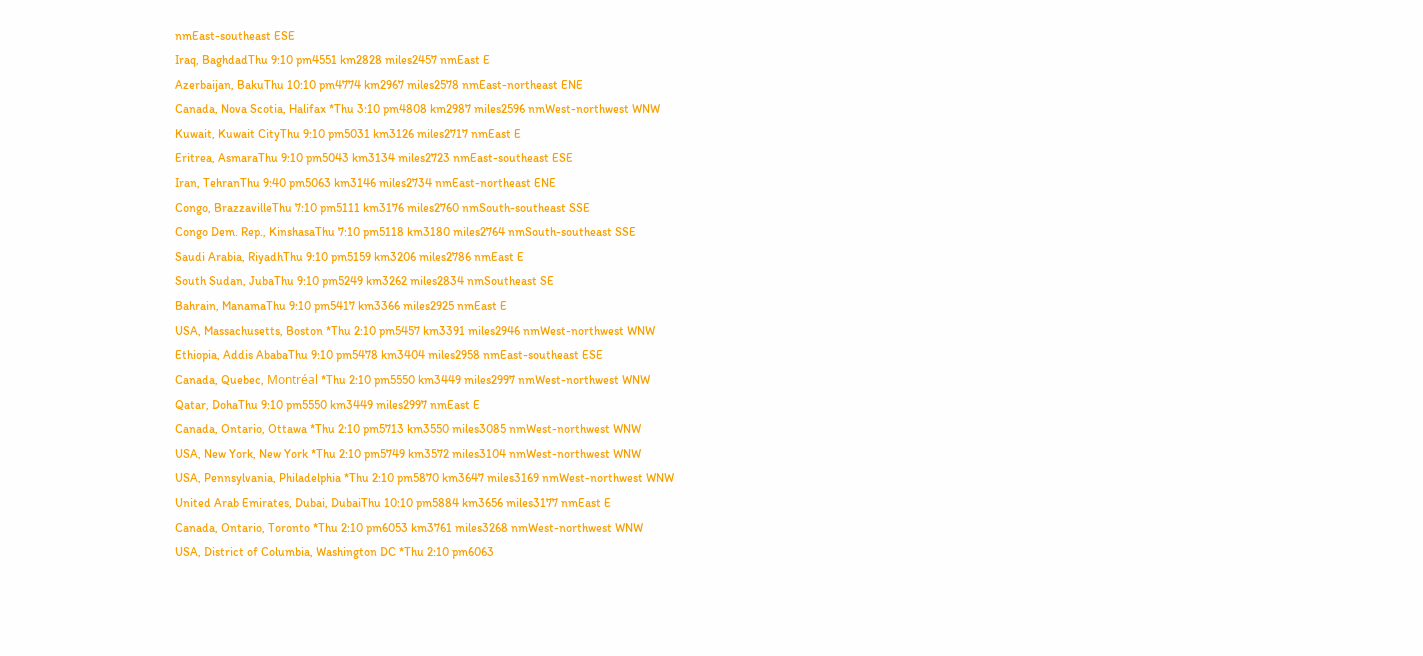nmEast-southeast ESE
Iraq, BaghdadThu 9:10 pm4551 km2828 miles2457 nmEast E
Azerbaijan, BakuThu 10:10 pm4774 km2967 miles2578 nmEast-northeast ENE
Canada, Nova Scotia, Halifax *Thu 3:10 pm4808 km2987 miles2596 nmWest-northwest WNW
Kuwait, Kuwait CityThu 9:10 pm5031 km3126 miles2717 nmEast E
Eritrea, AsmaraThu 9:10 pm5043 km3134 miles2723 nmEast-southeast ESE
Iran, TehranThu 9:40 pm5063 km3146 miles2734 nmEast-northeast ENE
Congo, BrazzavilleThu 7:10 pm5111 km3176 miles2760 nmSouth-southeast SSE
Congo Dem. Rep., KinshasaThu 7:10 pm5118 km3180 miles2764 nmSouth-southeast SSE
Saudi Arabia, RiyadhThu 9:10 pm5159 km3206 miles2786 nmEast E
South Sudan, JubaThu 9:10 pm5249 km3262 miles2834 nmSoutheast SE
Bahrain, ManamaThu 9:10 pm5417 km3366 miles2925 nmEast E
USA, Massachusetts, Boston *Thu 2:10 pm5457 km3391 miles2946 nmWest-northwest WNW
Ethiopia, Addis AbabaThu 9:10 pm5478 km3404 miles2958 nmEast-southeast ESE
Canada, Quebec, Montréal *Thu 2:10 pm5550 km3449 miles2997 nmWest-northwest WNW
Qatar, DohaThu 9:10 pm5550 km3449 miles2997 nmEast E
Canada, Ontario, Ottawa *Thu 2:10 pm5713 km3550 miles3085 nmWest-northwest WNW
USA, New York, New York *Thu 2:10 pm5749 km3572 miles3104 nmWest-northwest WNW
USA, Pennsylvania, Philadelphia *Thu 2:10 pm5870 km3647 miles3169 nmWest-northwest WNW
United Arab Emirates, Dubai, DubaiThu 10:10 pm5884 km3656 miles3177 nmEast E
Canada, Ontario, Toronto *Thu 2:10 pm6053 km3761 miles3268 nmWest-northwest WNW
USA, District of Columbia, Washington DC *Thu 2:10 pm6063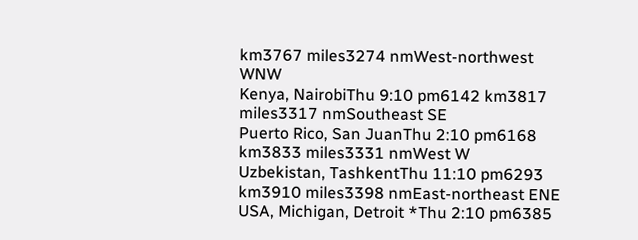km3767 miles3274 nmWest-northwest WNW
Kenya, NairobiThu 9:10 pm6142 km3817 miles3317 nmSoutheast SE
Puerto Rico, San JuanThu 2:10 pm6168 km3833 miles3331 nmWest W
Uzbekistan, TashkentThu 11:10 pm6293 km3910 miles3398 nmEast-northeast ENE
USA, Michigan, Detroit *Thu 2:10 pm6385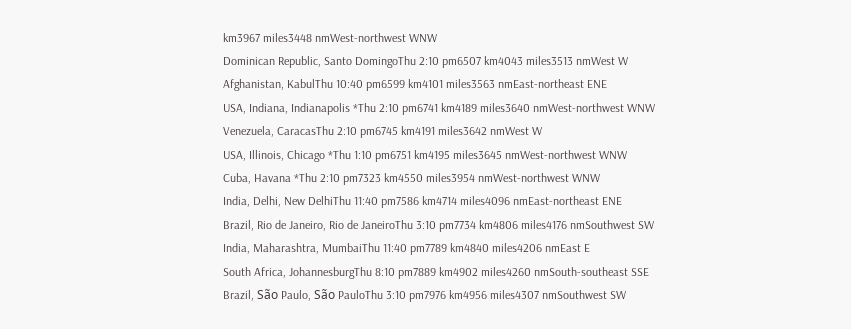km3967 miles3448 nmWest-northwest WNW
Dominican Republic, Santo DomingoThu 2:10 pm6507 km4043 miles3513 nmWest W
Afghanistan, KabulThu 10:40 pm6599 km4101 miles3563 nmEast-northeast ENE
USA, Indiana, Indianapolis *Thu 2:10 pm6741 km4189 miles3640 nmWest-northwest WNW
Venezuela, CaracasThu 2:10 pm6745 km4191 miles3642 nmWest W
USA, Illinois, Chicago *Thu 1:10 pm6751 km4195 miles3645 nmWest-northwest WNW
Cuba, Havana *Thu 2:10 pm7323 km4550 miles3954 nmWest-northwest WNW
India, Delhi, New DelhiThu 11:40 pm7586 km4714 miles4096 nmEast-northeast ENE
Brazil, Rio de Janeiro, Rio de JaneiroThu 3:10 pm7734 km4806 miles4176 nmSouthwest SW
India, Maharashtra, MumbaiThu 11:40 pm7789 km4840 miles4206 nmEast E
South Africa, JohannesburgThu 8:10 pm7889 km4902 miles4260 nmSouth-southeast SSE
Brazil, São Paulo, São PauloThu 3:10 pm7976 km4956 miles4307 nmSouthwest SW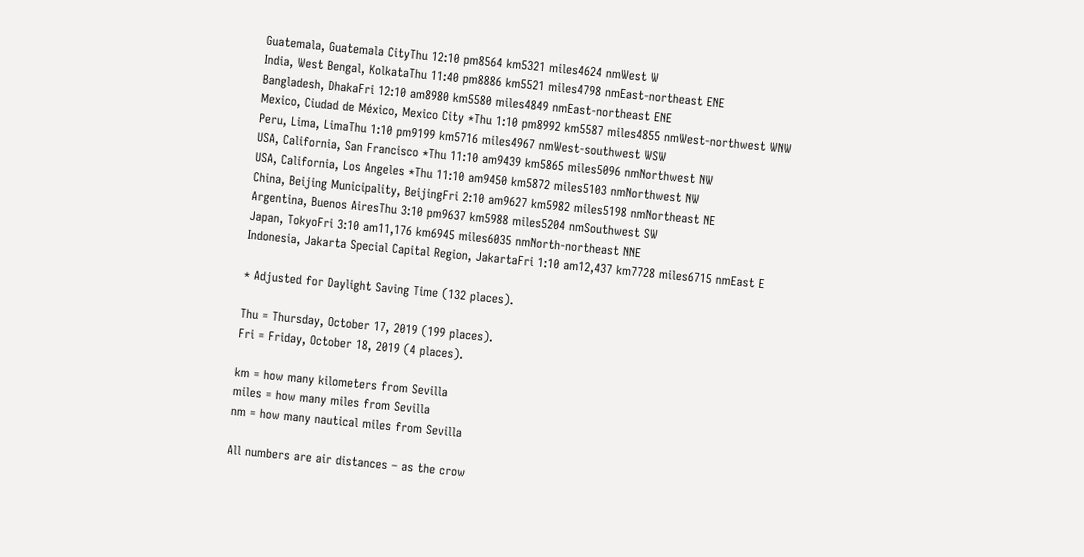Guatemala, Guatemala CityThu 12:10 pm8564 km5321 miles4624 nmWest W
India, West Bengal, KolkataThu 11:40 pm8886 km5521 miles4798 nmEast-northeast ENE
Bangladesh, DhakaFri 12:10 am8980 km5580 miles4849 nmEast-northeast ENE
Mexico, Ciudad de México, Mexico City *Thu 1:10 pm8992 km5587 miles4855 nmWest-northwest WNW
Peru, Lima, LimaThu 1:10 pm9199 km5716 miles4967 nmWest-southwest WSW
USA, California, San Francisco *Thu 11:10 am9439 km5865 miles5096 nmNorthwest NW
USA, California, Los Angeles *Thu 11:10 am9450 km5872 miles5103 nmNorthwest NW
China, Beijing Municipality, BeijingFri 2:10 am9627 km5982 miles5198 nmNortheast NE
Argentina, Buenos AiresThu 3:10 pm9637 km5988 miles5204 nmSouthwest SW
Japan, TokyoFri 3:10 am11,176 km6945 miles6035 nmNorth-northeast NNE
Indonesia, Jakarta Special Capital Region, JakartaFri 1:10 am12,437 km7728 miles6715 nmEast E

* Adjusted for Daylight Saving Time (132 places).

Thu = Thursday, October 17, 2019 (199 places).
Fri = Friday, October 18, 2019 (4 places).

km = how many kilometers from Sevilla
miles = how many miles from Sevilla
nm = how many nautical miles from Sevilla

All numbers are air distances – as the crow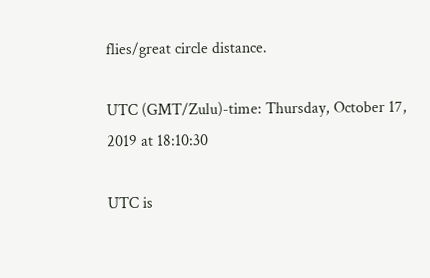flies/great circle distance.

UTC (GMT/Zulu)-time: Thursday, October 17, 2019 at 18:10:30

UTC is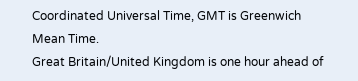Coordinated Universal Time, GMT is Greenwich Mean Time.
Great Britain/United Kingdom is one hour ahead of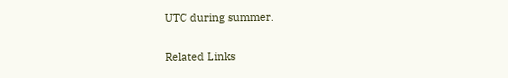UTC during summer.

Related Links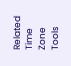Related Time Zone Tools